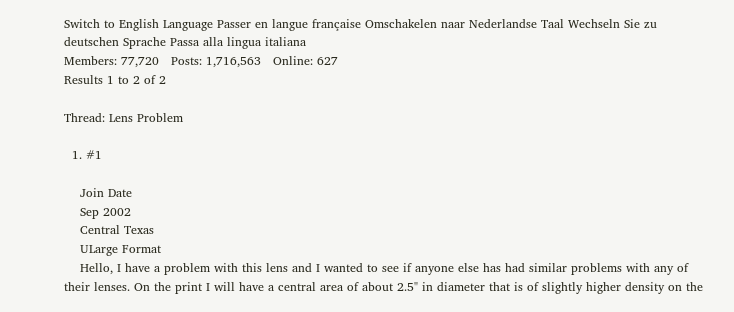Switch to English Language Passer en langue française Omschakelen naar Nederlandse Taal Wechseln Sie zu deutschen Sprache Passa alla lingua italiana
Members: 77,720   Posts: 1,716,563   Online: 627
Results 1 to 2 of 2

Thread: Lens Problem

  1. #1

    Join Date
    Sep 2002
    Central Texas
    ULarge Format
    Hello, I have a problem with this lens and I wanted to see if anyone else has had similar problems with any of their lenses. On the print I will have a central area of about 2.5" in diameter that is of slightly higher density on the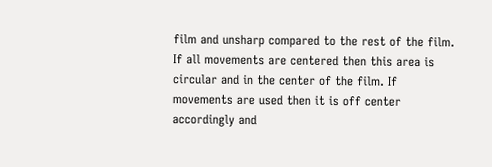film and unsharp compared to the rest of the film. If all movements are centered then this area is circular and in the center of the film. If movements are used then it is off center accordingly and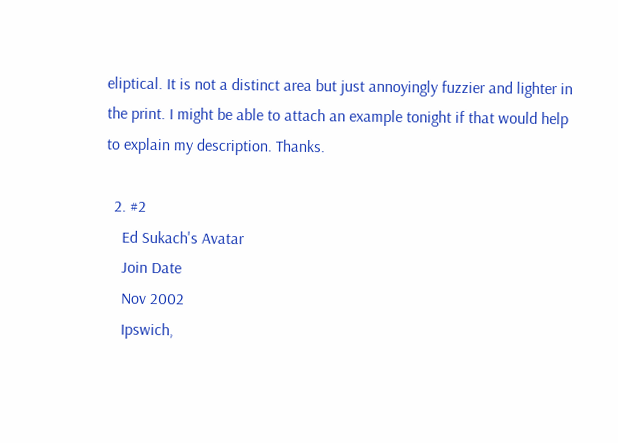eliptical. It is not a distinct area but just annoyingly fuzzier and lighter in the print. I might be able to attach an example tonight if that would help to explain my description. Thanks.

  2. #2
    Ed Sukach's Avatar
    Join Date
    Nov 2002
    Ipswich,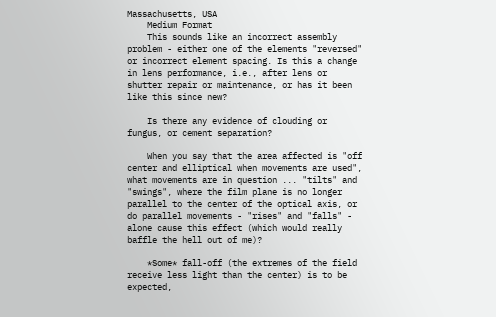Massachusetts, USA
    Medium Format
    This sounds like an incorrect assembly problem - either one of the elements "reversed" or incorrect element spacing. Is this a change in lens performance, i.e., after lens or shutter repair or maintenance, or has it been like this since new?

    Is there any evidence of clouding or fungus, or cement separation?

    When you say that the area affected is "off center and elliptical when movements are used", what movements are in question ... "tilts" and "swings", where the film plane is no longer parallel to the center of the optical axis, or do parallel movements - "rises" and "falls" - alone cause this effect (which would really baffle the hell out of me)?

    *Some* fall-off (the extremes of the field receive less light than the center) is to be expected,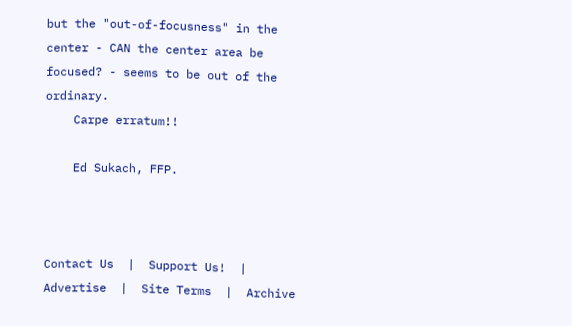but the "out-of-focusness" in the center - CAN the center area be focused? - seems to be out of the ordinary.
    Carpe erratum!!

    Ed Sukach, FFP.



Contact Us  |  Support Us!  |  Advertise  |  Site Terms  |  Archive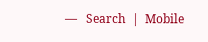—   Search  |  Mobile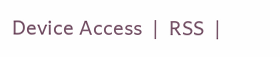Device Access  |  RSS  |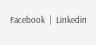Facebook  |  Linkedin